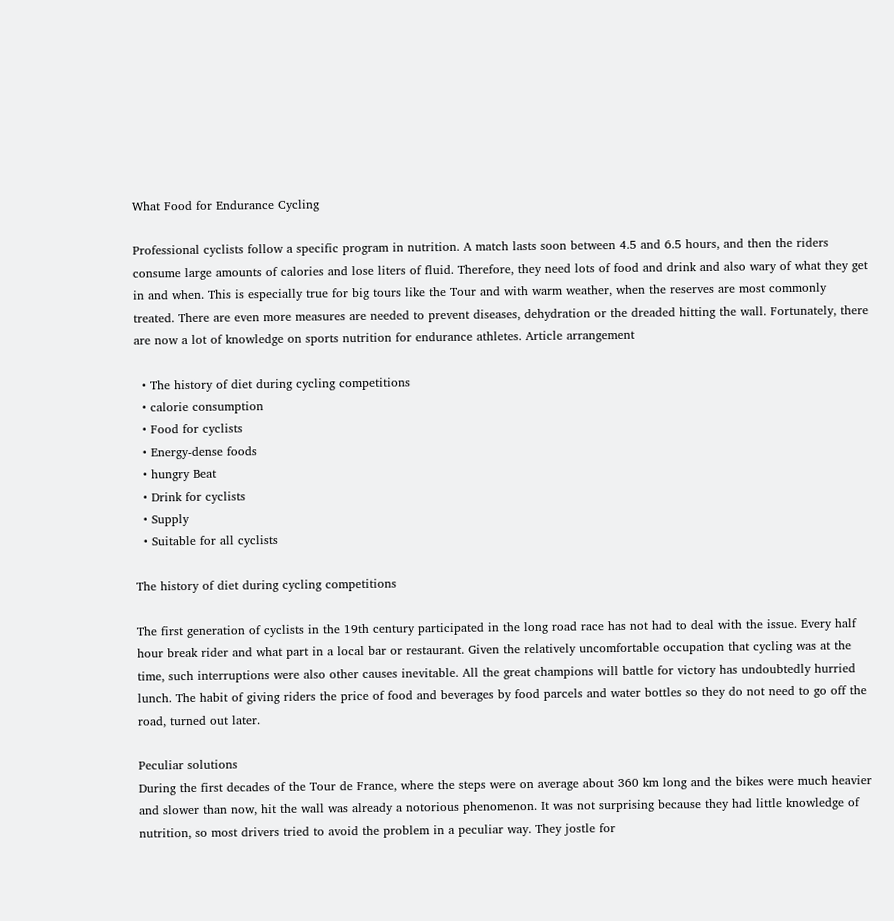What Food for Endurance Cycling

Professional cyclists follow a specific program in nutrition. A match lasts soon between 4.5 and 6.5 hours, and then the riders consume large amounts of calories and lose liters of fluid. Therefore, they need lots of food and drink and also wary of what they get in and when. This is especially true for big tours like the Tour and with warm weather, when the reserves are most commonly treated. There are even more measures are needed to prevent diseases, dehydration or the dreaded hitting the wall. Fortunately, there are now a lot of knowledge on sports nutrition for endurance athletes. Article arrangement

  • The history of diet during cycling competitions
  • calorie consumption
  • Food for cyclists
  • Energy-dense foods
  • hungry Beat
  • Drink for cyclists
  • Supply
  • Suitable for all cyclists

The history of diet during cycling competitions

The first generation of cyclists in the 19th century participated in the long road race has not had to deal with the issue. Every half hour break rider and what part in a local bar or restaurant. Given the relatively uncomfortable occupation that cycling was at the time, such interruptions were also other causes inevitable. All the great champions will battle for victory has undoubtedly hurried lunch. The habit of giving riders the price of food and beverages by food parcels and water bottles so they do not need to go off the road, turned out later.

Peculiar solutions
During the first decades of the Tour de France, where the steps were on average about 360 km long and the bikes were much heavier and slower than now, hit the wall was already a notorious phenomenon. It was not surprising because they had little knowledge of nutrition, so most drivers tried to avoid the problem in a peculiar way. They jostle for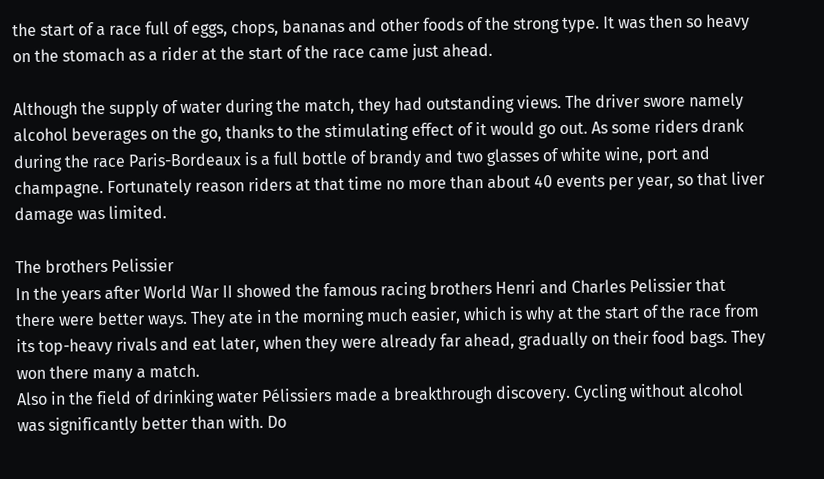the start of a race full of eggs, chops, bananas and other foods of the strong type. It was then so heavy on the stomach as a rider at the start of the race came just ahead.

Although the supply of water during the match, they had outstanding views. The driver swore namely alcohol beverages on the go, thanks to the stimulating effect of it would go out. As some riders drank during the race Paris-Bordeaux is a full bottle of brandy and two glasses of white wine, port and champagne. Fortunately reason riders at that time no more than about 40 events per year, so that liver damage was limited.

The brothers Pelissier
In the years after World War II showed the famous racing brothers Henri and Charles Pelissier that there were better ways. They ate in the morning much easier, which is why at the start of the race from its top-heavy rivals and eat later, when they were already far ahead, gradually on their food bags. They won there many a match.
Also in the field of drinking water Pélissiers made a breakthrough discovery. Cycling without alcohol was significantly better than with. Do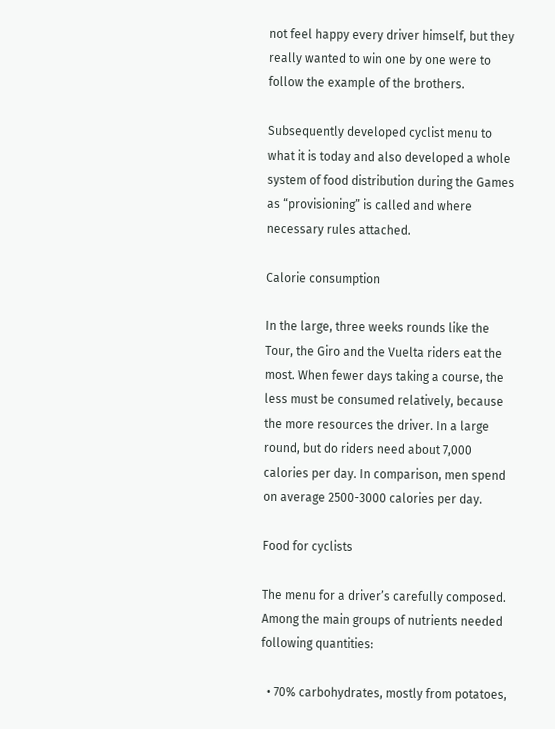not feel happy every driver himself, but they really wanted to win one by one were to follow the example of the brothers.

Subsequently developed cyclist menu to what it is today and also developed a whole system of food distribution during the Games as “provisioning” is called and where necessary rules attached.

Calorie consumption

In the large, three weeks rounds like the Tour, the Giro and the Vuelta riders eat the most. When fewer days taking a course, the less must be consumed relatively, because the more resources the driver. In a large round, but do riders need about 7,000 calories per day. In comparison, men spend on average 2500-3000 calories per day.

Food for cyclists

The menu for a driver’s carefully composed. Among the main groups of nutrients needed following quantities:

  • 70% carbohydrates, mostly from potatoes,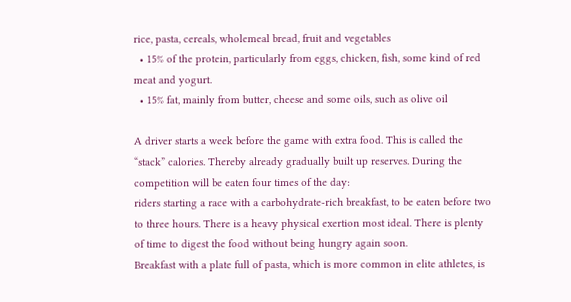rice, pasta, cereals, wholemeal bread, fruit and vegetables
  • 15% of the protein, particularly from eggs, chicken, fish, some kind of red meat and yogurt.
  • 15% fat, mainly from butter, cheese and some oils, such as olive oil

A driver starts a week before the game with extra food. This is called the “stack” calories. Thereby already gradually built up reserves. During the competition will be eaten four times of the day:
riders starting a race with a carbohydrate-rich breakfast, to be eaten before two to three hours. There is a heavy physical exertion most ideal. There is plenty of time to digest the food without being hungry again soon.
Breakfast with a plate full of pasta, which is more common in elite athletes, is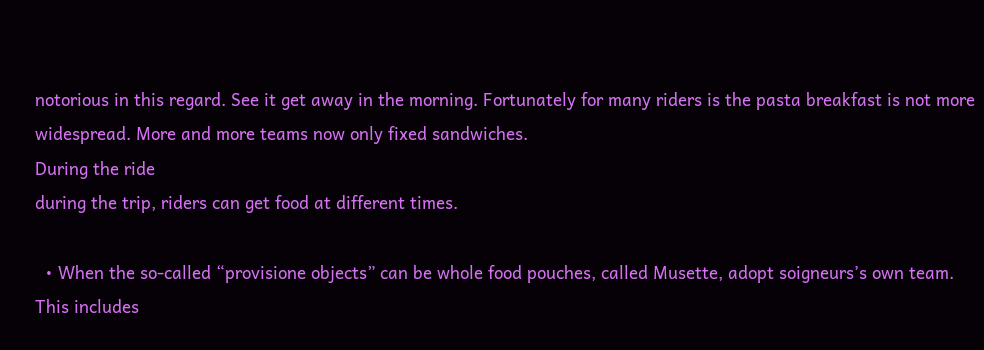notorious in this regard. See it get away in the morning. Fortunately for many riders is the pasta breakfast is not more widespread. More and more teams now only fixed sandwiches.
During the ride
during the trip, riders can get food at different times.

  • When the so-called “provisione objects” can be whole food pouches, called Musette, adopt soigneurs’s own team. This includes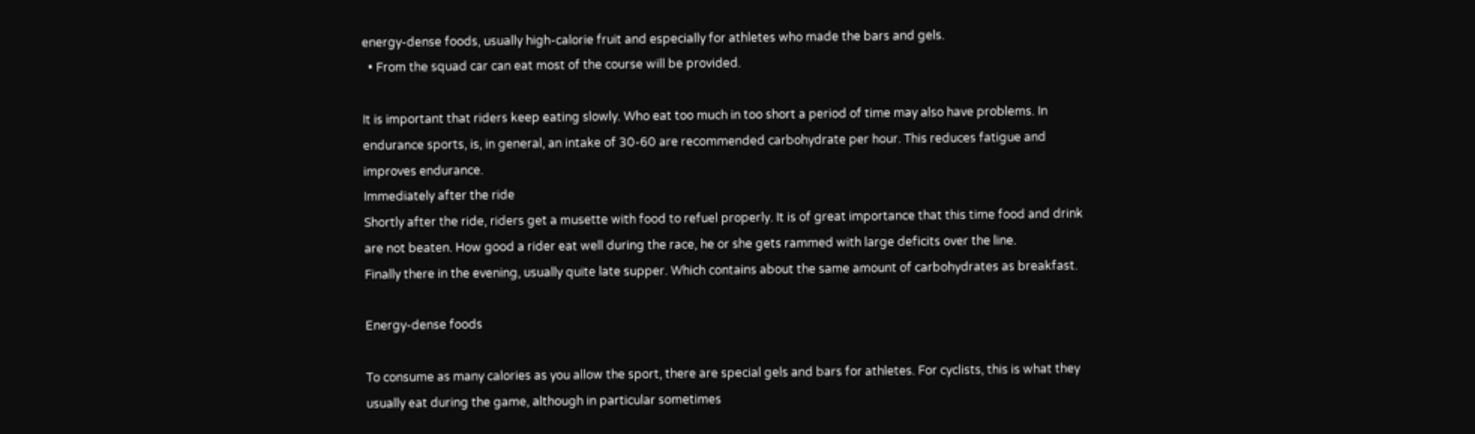energy-dense foods, usually high-calorie fruit and especially for athletes who made the bars and gels.
  • From the squad car can eat most of the course will be provided.

It is important that riders keep eating slowly. Who eat too much in too short a period of time may also have problems. In endurance sports, is, in general, an intake of 30-60 are recommended carbohydrate per hour. This reduces fatigue and improves endurance.
Immediately after the ride
Shortly after the ride, riders get a musette with food to refuel properly. It is of great importance that this time food and drink are not beaten. How good a rider eat well during the race, he or she gets rammed with large deficits over the line.
Finally there in the evening, usually quite late supper. Which contains about the same amount of carbohydrates as breakfast.

Energy-dense foods

To consume as many calories as you allow the sport, there are special gels and bars for athletes. For cyclists, this is what they usually eat during the game, although in particular sometimes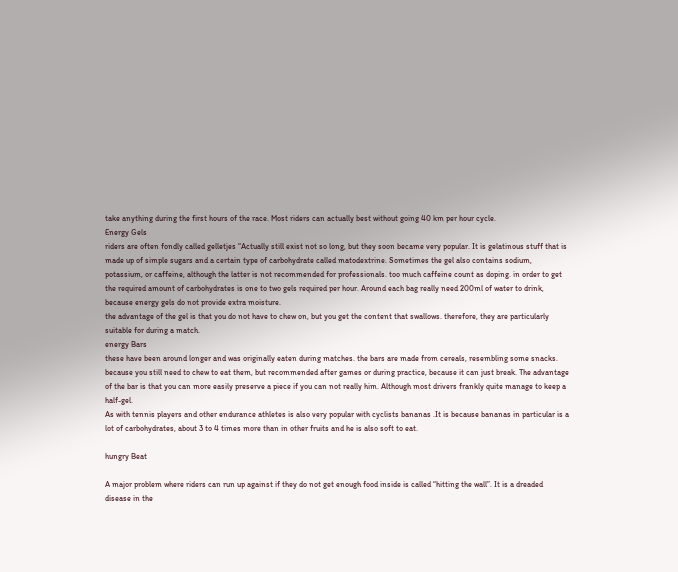take anything during the first hours of the race. Most riders can actually best without going 40 km per hour cycle.
Energy Gels
riders are often fondly called gelletjes “Actually still exist not so long, but they soon became very popular. It is gelatinous stuff that is made up of simple sugars and a certain type of carbohydrate called matodextrine. Sometimes the gel also contains sodium, potassium, or caffeine, although the latter is not recommended for professionals. too much caffeine count as doping. in order to get the required amount of carbohydrates is one to two gels required per hour. Around each bag really need 200ml of water to drink, because energy gels do not provide extra moisture.
the advantage of the gel is that you do not have to chew on, but you get the content that swallows. therefore, they are particularly suitable for during a match.
energy Bars
these have been around longer and was originally eaten during matches. the bars are made from cereals, resembling some snacks. because you still need to chew to eat them, but recommended after games or during practice, because it can just break. The advantage of the bar is that you can more easily preserve a piece if you can not really him. Although most drivers frankly quite manage to keep a half-gel.
As with tennis players and other endurance athletes is also very popular with cyclists bananas .It is because bananas in particular is a lot of carbohydrates, about 3 to 4 times more than in other fruits and he is also soft to eat.

hungry Beat

A major problem where riders can run up against if they do not get enough food inside is called “hitting the wall”. It is a dreaded disease in the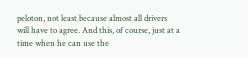peloton, not least because almost all drivers will have to agree. And this, of course, just at a time when he can use the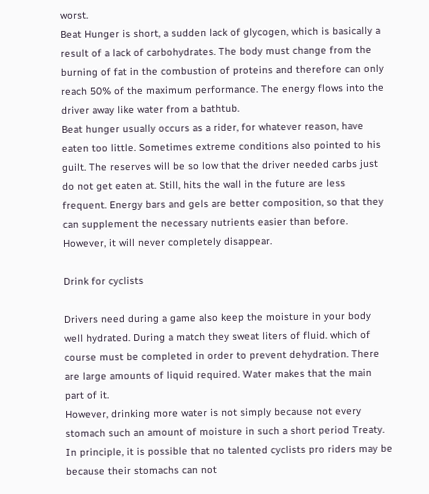worst.
Beat Hunger is short, a sudden lack of glycogen, which is basically a result of a lack of carbohydrates. The body must change from the burning of fat in the combustion of proteins and therefore can only reach 50% of the maximum performance. The energy flows into the driver away like water from a bathtub.
Beat hunger usually occurs as a rider, for whatever reason, have eaten too little. Sometimes extreme conditions also pointed to his guilt. The reserves will be so low that the driver needed carbs just do not get eaten at. Still, hits the wall in the future are less frequent. Energy bars and gels are better composition, so that they can supplement the necessary nutrients easier than before. However, it will never completely disappear.

Drink for cyclists

Drivers need during a game also keep the moisture in your body well hydrated. During a match they sweat liters of fluid. which of course must be completed in order to prevent dehydration. There are large amounts of liquid required. Water makes that the main part of it.
However, drinking more water is not simply because not every stomach such an amount of moisture in such a short period Treaty. In principle, it is possible that no talented cyclists pro riders may be because their stomachs can not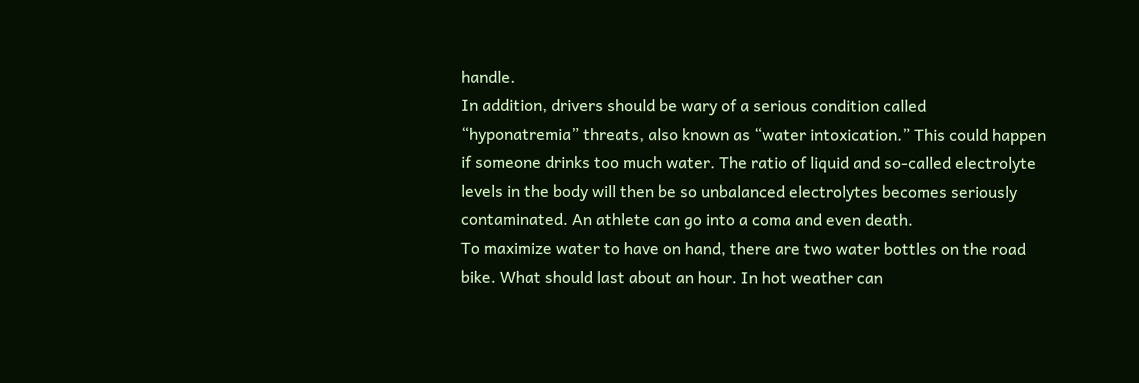handle.
In addition, drivers should be wary of a serious condition called “hyponatremia” threats, also known as “water intoxication.” This could happen if someone drinks too much water. The ratio of liquid and so-called electrolyte levels in the body will then be so unbalanced electrolytes becomes seriously contaminated. An athlete can go into a coma and even death.
To maximize water to have on hand, there are two water bottles on the road bike. What should last about an hour. In hot weather can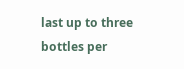last up to three bottles per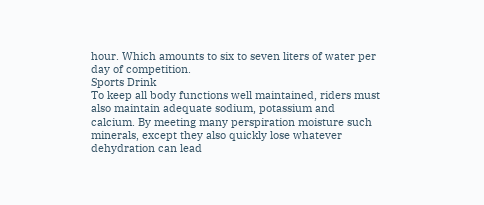hour. Which amounts to six to seven liters of water per day of competition.
Sports Drink
To keep all body functions well maintained, riders must also maintain adequate sodium, potassium and calcium. By meeting many perspiration moisture such minerals, except they also quickly lose whatever dehydration can lead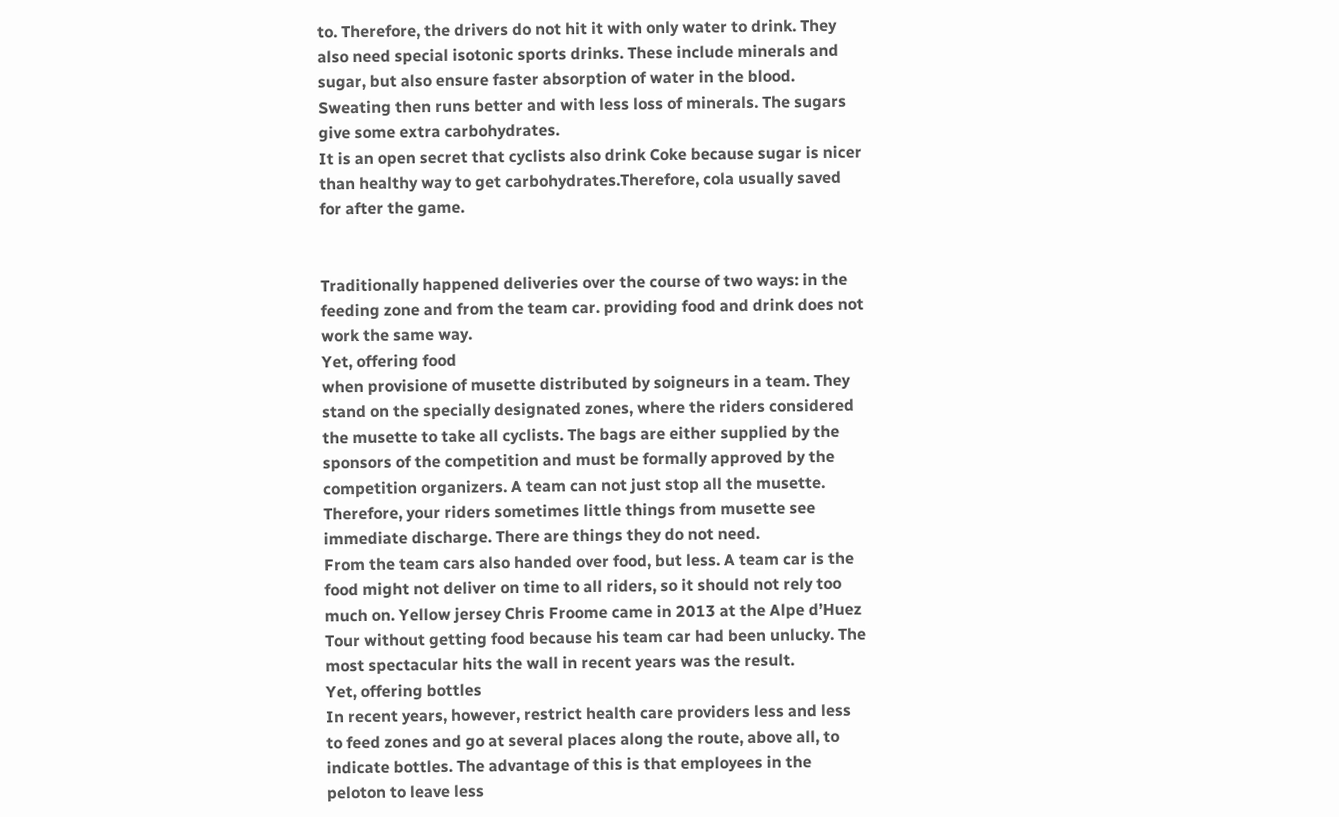to. Therefore, the drivers do not hit it with only water to drink. They also need special isotonic sports drinks. These include minerals and sugar, but also ensure faster absorption of water in the blood. Sweating then runs better and with less loss of minerals. The sugars give some extra carbohydrates.
It is an open secret that cyclists also drink Coke because sugar is nicer than healthy way to get carbohydrates.Therefore, cola usually saved for after the game.


Traditionally happened deliveries over the course of two ways: in the feeding zone and from the team car. providing food and drink does not work the same way.
Yet, offering food
when provisione of musette distributed by soigneurs in a team. They stand on the specially designated zones, where the riders considered the musette to take all cyclists. The bags are either supplied by the sponsors of the competition and must be formally approved by the competition organizers. A team can not just stop all the musette. Therefore, your riders sometimes little things from musette see immediate discharge. There are things they do not need.
From the team cars also handed over food, but less. A team car is the food might not deliver on time to all riders, so it should not rely too much on. Yellow jersey Chris Froome came in 2013 at the Alpe d’Huez Tour without getting food because his team car had been unlucky. The most spectacular hits the wall in recent years was the result.
Yet, offering bottles
In recent years, however, restrict health care providers less and less to feed zones and go at several places along the route, above all, to indicate bottles. The advantage of this is that employees in the peloton to leave less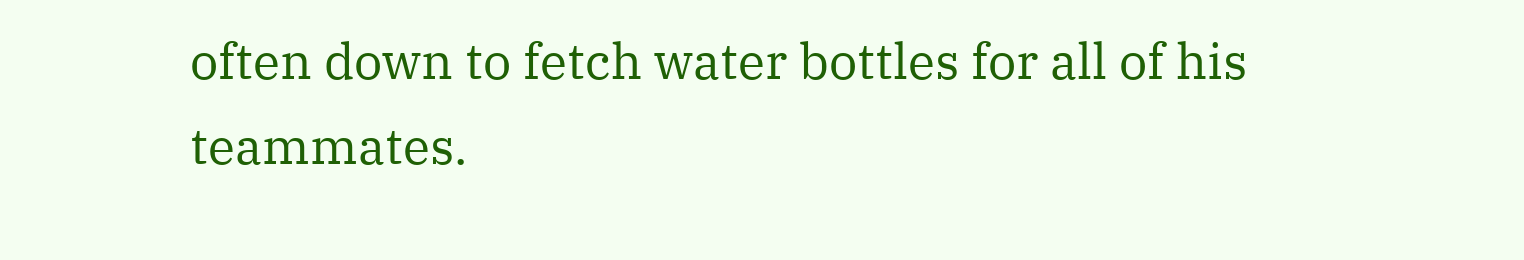often down to fetch water bottles for all of his teammates.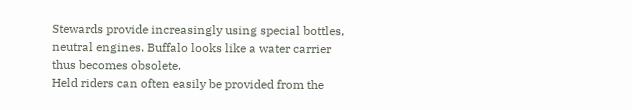Stewards provide increasingly using special bottles, neutral engines. Buffalo looks like a water carrier thus becomes obsolete.
Held riders can often easily be provided from the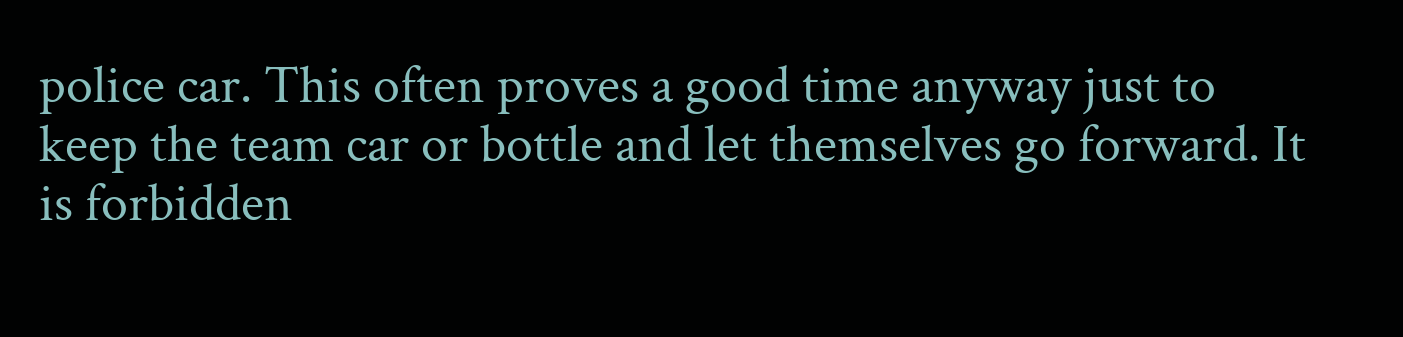police car. This often proves a good time anyway just to keep the team car or bottle and let themselves go forward. It is forbidden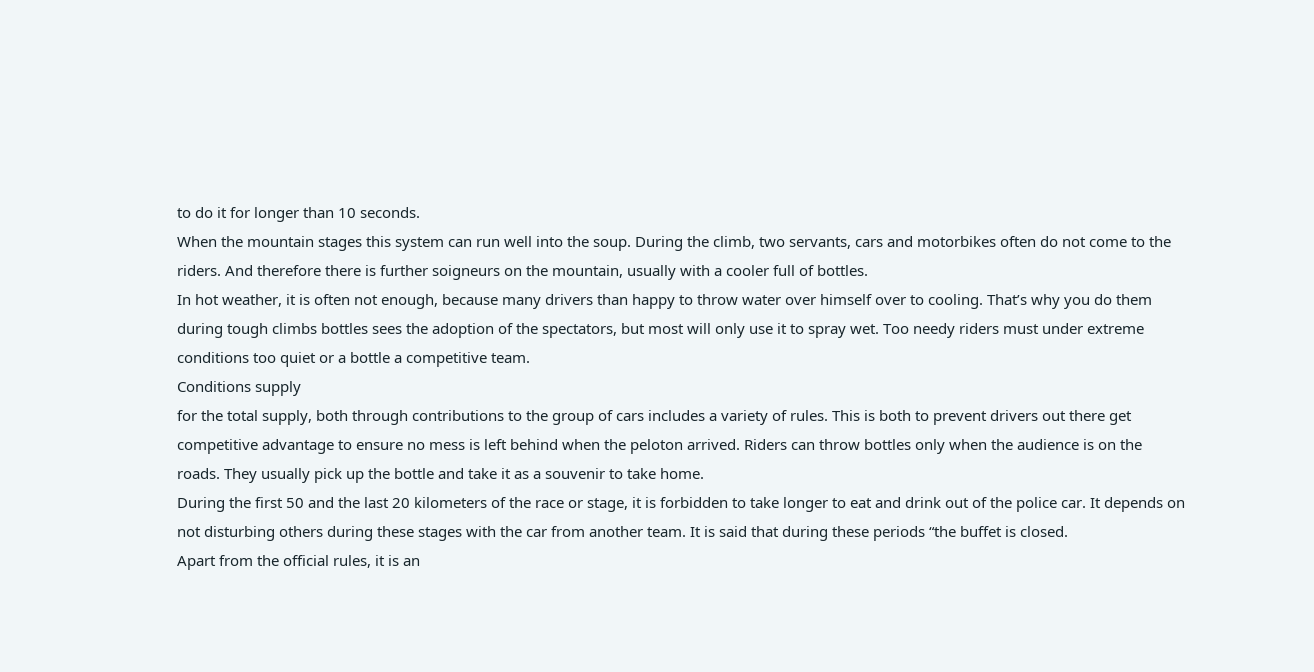to do it for longer than 10 seconds.
When the mountain stages this system can run well into the soup. During the climb, two servants, cars and motorbikes often do not come to the riders. And therefore there is further soigneurs on the mountain, usually with a cooler full of bottles.
In hot weather, it is often not enough, because many drivers than happy to throw water over himself over to cooling. That’s why you do them during tough climbs bottles sees the adoption of the spectators, but most will only use it to spray wet. Too needy riders must under extreme conditions too quiet or a bottle a competitive team.
Conditions supply
for the total supply, both through contributions to the group of cars includes a variety of rules. This is both to prevent drivers out there get competitive advantage to ensure no mess is left behind when the peloton arrived. Riders can throw bottles only when the audience is on the roads. They usually pick up the bottle and take it as a souvenir to take home.
During the first 50 and the last 20 kilometers of the race or stage, it is forbidden to take longer to eat and drink out of the police car. It depends on not disturbing others during these stages with the car from another team. It is said that during these periods “the buffet is closed.
Apart from the official rules, it is an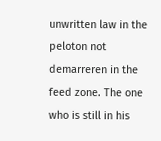unwritten law in the peloton not demarreren in the feed zone. The one who is still in his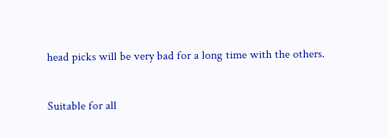head picks will be very bad for a long time with the others.

Suitable for all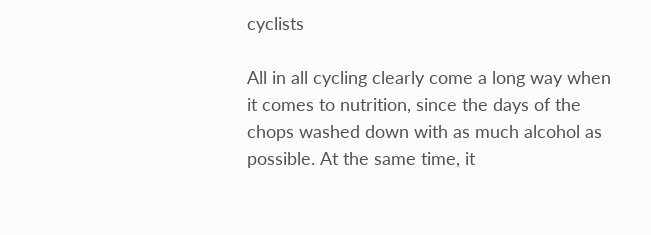cyclists

All in all cycling clearly come a long way when it comes to nutrition, since the days of the chops washed down with as much alcohol as possible. At the same time, it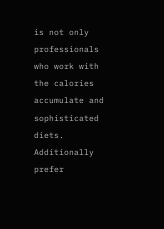is not only professionals who work with the calories accumulate and sophisticated diets. Additionally prefer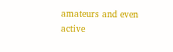amateurs and even active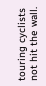touring cyclists not hit the wall.